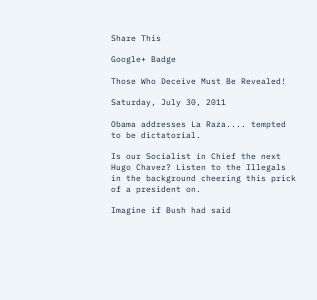Share This

Google+ Badge

Those Who Deceive Must Be Revealed!

Saturday, July 30, 2011

Obama addresses La Raza.... tempted to be dictatorial.

Is our Socialist in Chief the next Hugo Chavez? Listen to the Illegals in the background cheering this prick of a president on.

Imagine if Bush had said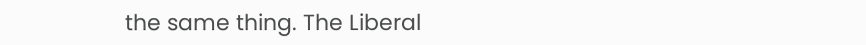the same thing. The Liberal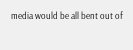media would be all bent out of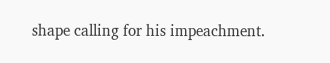shape calling for his impeachment.